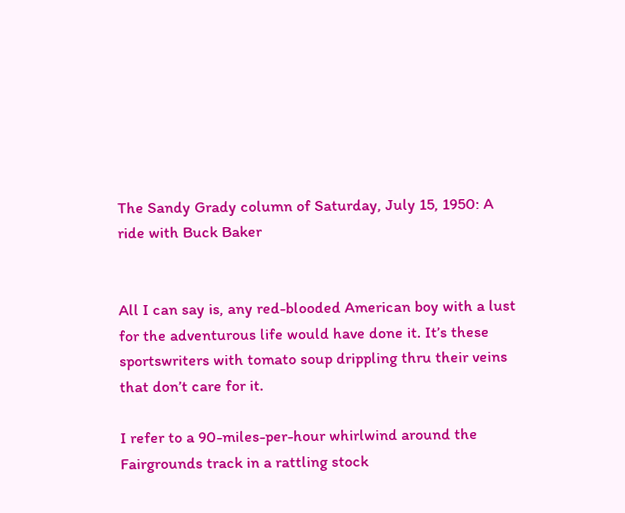The Sandy Grady column of Saturday, July 15, 1950: A ride with Buck Baker


All I can say is, any red-blooded American boy with a lust for the adventurous life would have done it. It’s these sportswriters with tomato soup drippling thru their veins that don’t care for it.

I refer to a 90-miles-per-hour whirlwind around the Fairgrounds track in a rattling stock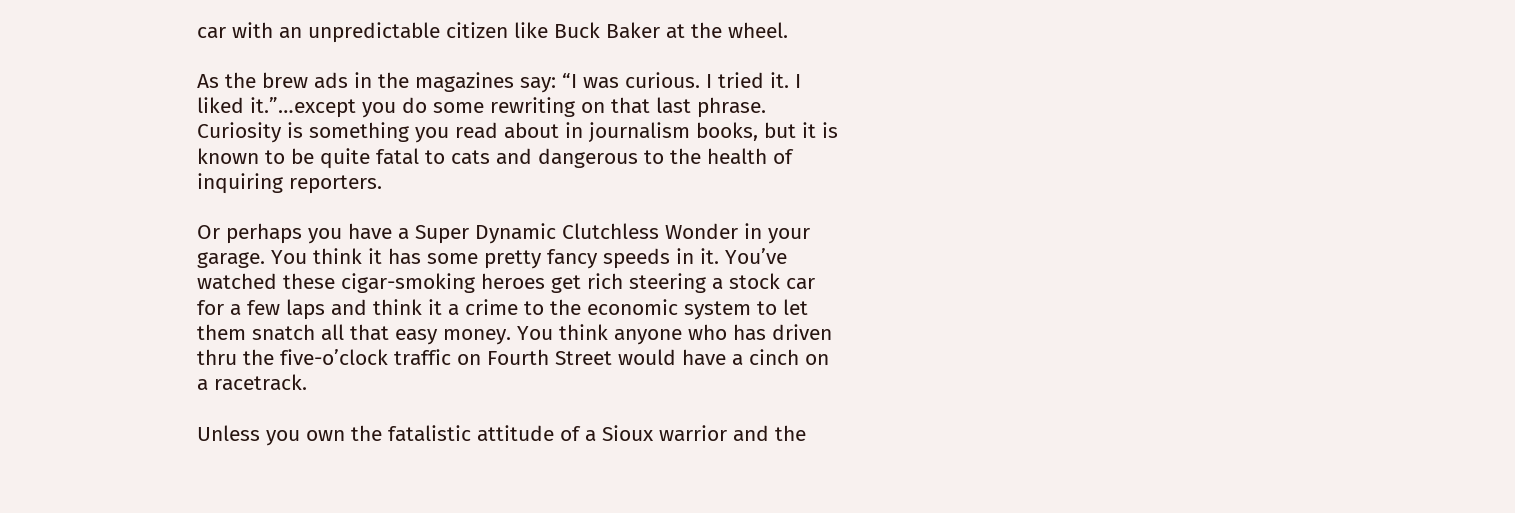car with an unpredictable citizen like Buck Baker at the wheel.

As the brew ads in the magazines say: “I was curious. I tried it. I liked it.”…except you do some rewriting on that last phrase. Curiosity is something you read about in journalism books, but it is known to be quite fatal to cats and dangerous to the health of inquiring reporters.

Or perhaps you have a Super Dynamic Clutchless Wonder in your garage. You think it has some pretty fancy speeds in it. You’ve watched these cigar-smoking heroes get rich steering a stock car for a few laps and think it a crime to the economic system to let them snatch all that easy money. You think anyone who has driven thru the five-o’clock traffic on Fourth Street would have a cinch on a racetrack.

Unless you own the fatalistic attitude of a Sioux warrior and the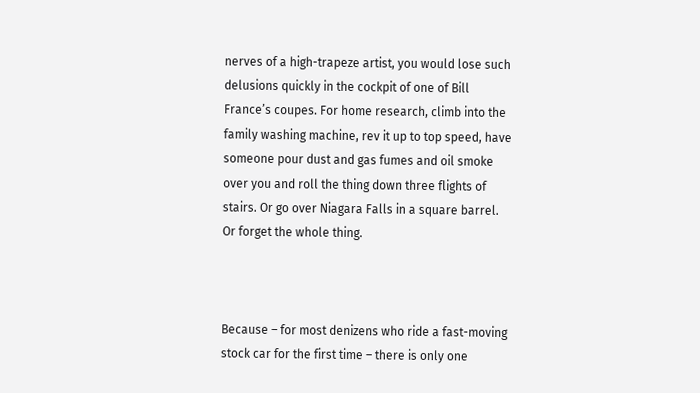nerves of a high-trapeze artist, you would lose such delusions quickly in the cockpit of one of Bill France’s coupes. For home research, climb into the family washing machine, rev it up to top speed, have someone pour dust and gas fumes and oil smoke over you and roll the thing down three flights of stairs. Or go over Niagara Falls in a square barrel. Or forget the whole thing.



Because – for most denizens who ride a fast-moving stock car for the first time – there is only one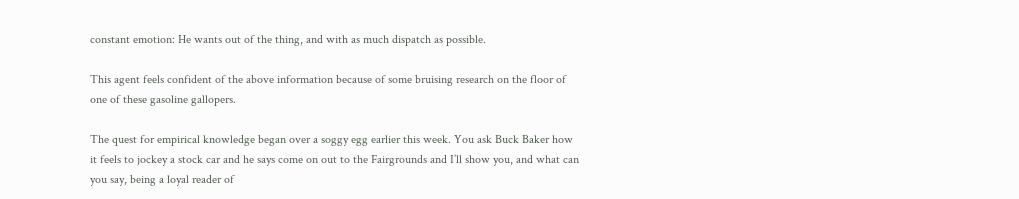constant emotion: He wants out of the thing, and with as much dispatch as possible.

This agent feels confident of the above information because of some bruising research on the floor of one of these gasoline gallopers.

The quest for empirical knowledge began over a soggy egg earlier this week. You ask Buck Baker how it feels to jockey a stock car and he says come on out to the Fairgrounds and I’ll show you, and what can you say, being a loyal reader of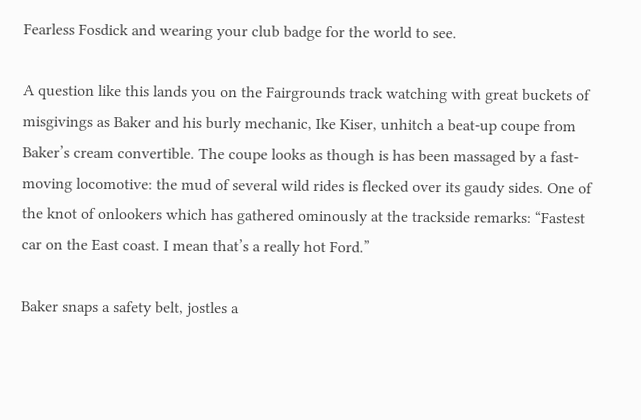Fearless Fosdick and wearing your club badge for the world to see.

A question like this lands you on the Fairgrounds track watching with great buckets of misgivings as Baker and his burly mechanic, Ike Kiser, unhitch a beat-up coupe from Baker’s cream convertible. The coupe looks as though is has been massaged by a fast-moving locomotive: the mud of several wild rides is flecked over its gaudy sides. One of the knot of onlookers which has gathered ominously at the trackside remarks: “Fastest car on the East coast. I mean that’s a really hot Ford.”

Baker snaps a safety belt, jostles a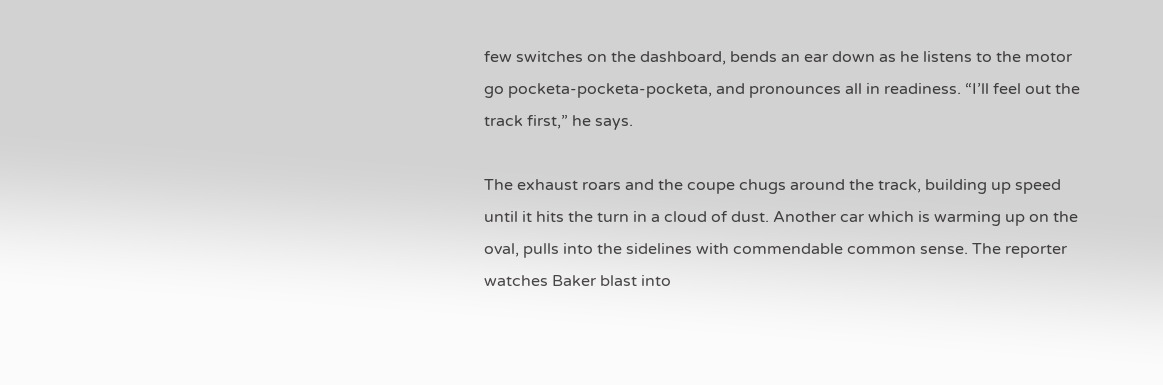few switches on the dashboard, bends an ear down as he listens to the motor go pocketa-pocketa-pocketa, and pronounces all in readiness. “I’ll feel out the track first,” he says.

The exhaust roars and the coupe chugs around the track, building up speed until it hits the turn in a cloud of dust. Another car which is warming up on the oval, pulls into the sidelines with commendable common sense. The reporter watches Baker blast into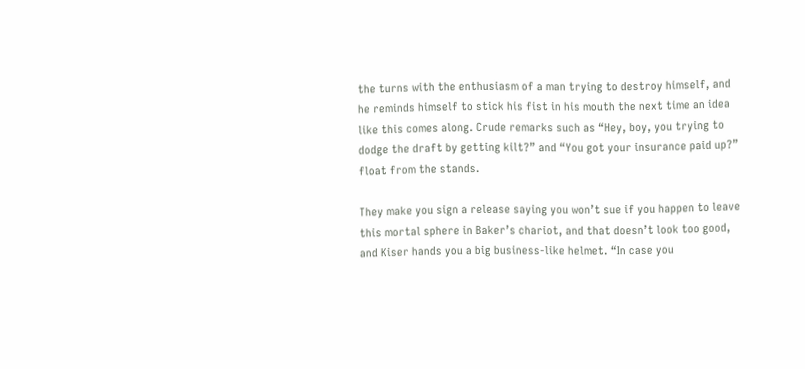the turns with the enthusiasm of a man trying to destroy himself, and he reminds himself to stick his fist in his mouth the next time an idea like this comes along. Crude remarks such as “Hey, boy, you trying to dodge the draft by getting kilt?” and “You got your insurance paid up?” float from the stands.

They make you sign a release saying you won’t sue if you happen to leave this mortal sphere in Baker’s chariot, and that doesn’t look too good, and Kiser hands you a big business-like helmet. “In case you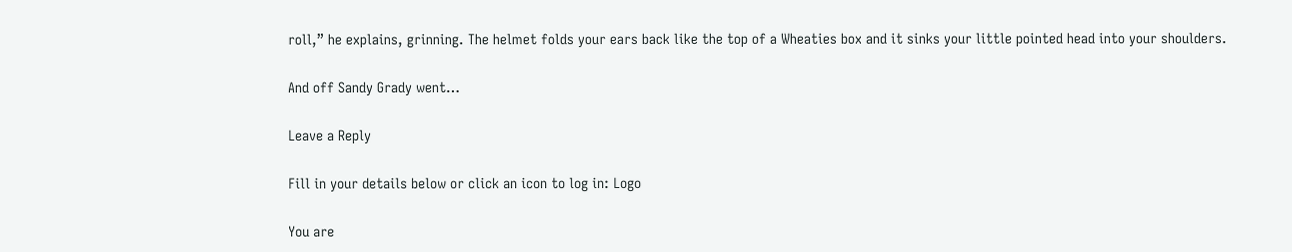roll,” he explains, grinning. The helmet folds your ears back like the top of a Wheaties box and it sinks your little pointed head into your shoulders.

And off Sandy Grady went…

Leave a Reply

Fill in your details below or click an icon to log in: Logo

You are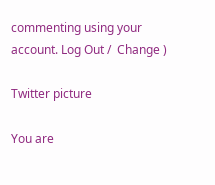commenting using your account. Log Out /  Change )

Twitter picture

You are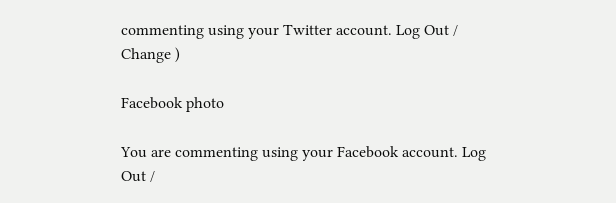commenting using your Twitter account. Log Out /  Change )

Facebook photo

You are commenting using your Facebook account. Log Out /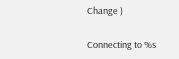Change )

Connecting to %s